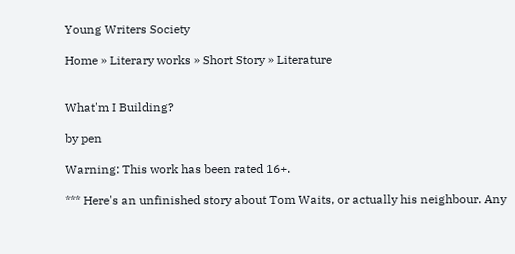Young Writers Society

Home » Literary works » Short Story » Literature


What'm I Building?

by pen

Warning: This work has been rated 16+.

*** Here's an unfinished story about Tom Waits, or actually his neighbour. Any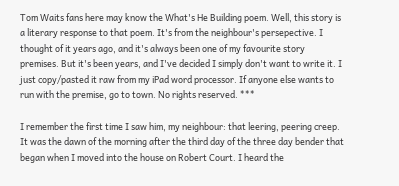Tom Waits fans here may know the What's He Building poem. Well, this story is a literary response to that poem. It's from the neighbour's persepective. I thought of it years ago, and it's always been one of my favourite story premises. But it's been years, and I've decided I simply don't want to write it. I just copy/pasted it raw from my iPad word processor. If anyone else wants to run with the premise, go to town. No rights reserved. ***

I remember the first time I saw him, my neighbour: that leering, peering creep. It was the dawn of the morning after the third day of the three day bender that began when I moved into the house on Robert Court. I heard the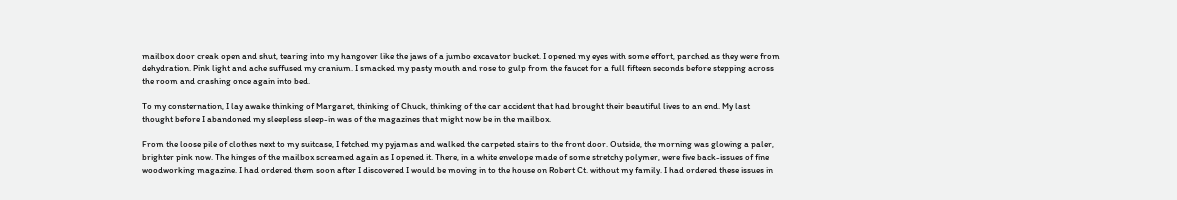mailbox door creak open and shut, tearing into my hangover like the jaws of a jumbo excavator bucket. I opened my eyes with some effort, parched as they were from dehydration. Pink light and ache suffused my cranium. I smacked my pasty mouth and rose to gulp from the faucet for a full fifteen seconds before stepping across the room and crashing once again into bed.

To my consternation, I lay awake thinking of Margaret, thinking of Chuck, thinking of the car accident that had brought their beautiful lives to an end. My last thought before I abandoned my sleepless sleep-in was of the magazines that might now be in the mailbox.

From the loose pile of clothes next to my suitcase, I fetched my pyjamas and walked the carpeted stairs to the front door. Outside, the morning was glowing a paler, brighter pink now. The hinges of the mailbox screamed again as I opened it. There, in a white envelope made of some stretchy polymer, were five back-issues of fine woodworking magazine. I had ordered them soon after I discovered I would be moving in to the house on Robert Ct. without my family. I had ordered these issues in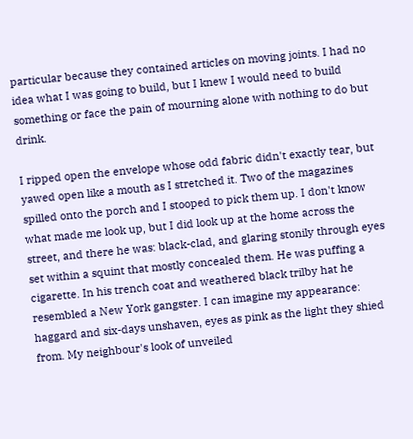particular because they contained articles on moving joints. I had no idea what I was going to build, but I knew I would need to build something or face the pain of mourning alone with nothing to do but drink.

I ripped open the envelope whose odd fabric didn't exactly tear, but yawed open like a mouth as I stretched it. Two of the magazines spilled onto the porch and I stooped to pick them up. I don't know what made me look up, but I did look up at the home across the street, and there he was: black-clad, and glaring stonily through eyes set within a squint that mostly concealed them. He was puffing a cigarette. In his trench coat and weathered black trilby hat he resembled a New York gangster. I can imagine my appearance: haggard and six-days unshaven, eyes as pink as the light they shied from. My neighbour's look of unveiled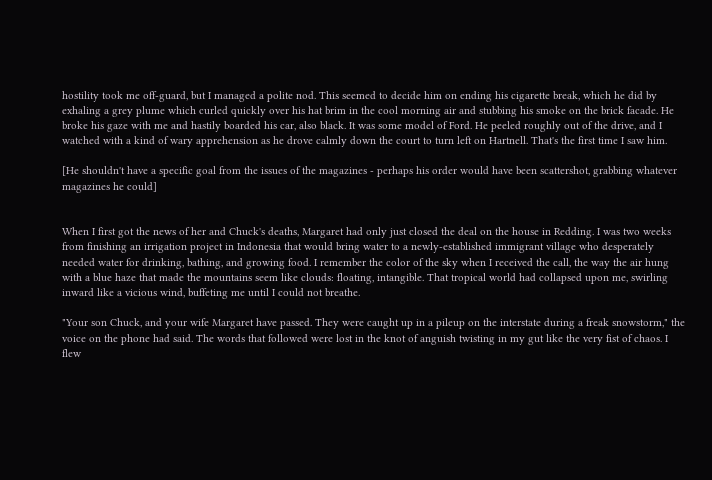hostility took me off-guard, but I managed a polite nod. This seemed to decide him on ending his cigarette break, which he did by exhaling a grey plume which curled quickly over his hat brim in the cool morning air and stubbing his smoke on the brick facade. He broke his gaze with me and hastily boarded his car, also black. It was some model of Ford. He peeled roughly out of the drive, and I watched with a kind of wary apprehension as he drove calmly down the court to turn left on Hartnell. That's the first time I saw him.

[He shouldn't have a specific goal from the issues of the magazines - perhaps his order would have been scattershot, grabbing whatever magazines he could]


When I first got the news of her and Chuck's deaths, Margaret had only just closed the deal on the house in Redding. I was two weeks from finishing an irrigation project in Indonesia that would bring water to a newly-established immigrant village who desperately needed water for drinking, bathing, and growing food. I remember the color of the sky when I received the call, the way the air hung with a blue haze that made the mountains seem like clouds: floating, intangible. That tropical world had collapsed upon me, swirling inward like a vicious wind, buffeting me until I could not breathe.

"Your son Chuck, and your wife Margaret have passed. They were caught up in a pileup on the interstate during a freak snowstorm," the voice on the phone had said. The words that followed were lost in the knot of anguish twisting in my gut like the very fist of chaos. I flew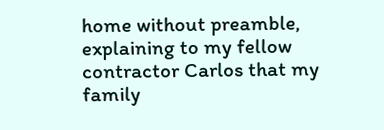home without preamble, explaining to my fellow contractor Carlos that my family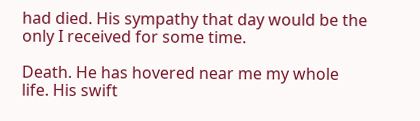had died. His sympathy that day would be the only I received for some time.

Death. He has hovered near me my whole life. His swift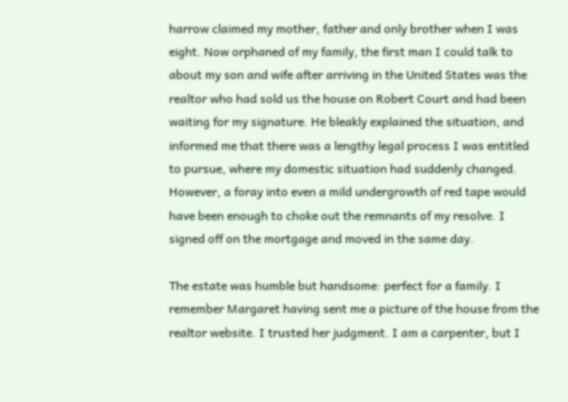harrow claimed my mother, father and only brother when I was eight. Now orphaned of my family, the first man I could talk to about my son and wife after arriving in the United States was the realtor who had sold us the house on Robert Court and had been waiting for my signature. He bleakly explained the situation, and informed me that there was a lengthy legal process I was entitled to pursue, where my domestic situation had suddenly changed. However, a foray into even a mild undergrowth of red tape would have been enough to choke out the remnants of my resolve. I signed off on the mortgage and moved in the same day.

The estate was humble but handsome: perfect for a family. I remember Margaret having sent me a picture of the house from the realtor website. I trusted her judgment. I am a carpenter, but I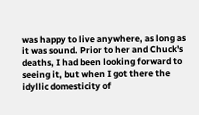was happy to live anywhere, as long as it was sound. Prior to her and Chuck's deaths, I had been looking forward to seeing it, but when I got there the idyllic domesticity of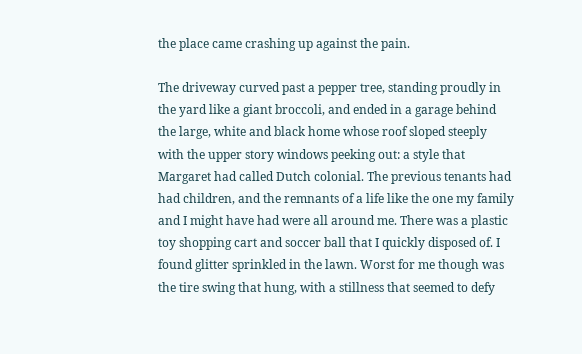the place came crashing up against the pain.

The driveway curved past a pepper tree, standing proudly in the yard like a giant broccoli, and ended in a garage behind the large, white and black home whose roof sloped steeply with the upper story windows peeking out: a style that Margaret had called Dutch colonial. The previous tenants had had children, and the remnants of a life like the one my family and I might have had were all around me. There was a plastic toy shopping cart and soccer ball that I quickly disposed of. I found glitter sprinkled in the lawn. Worst for me though was the tire swing that hung, with a stillness that seemed to defy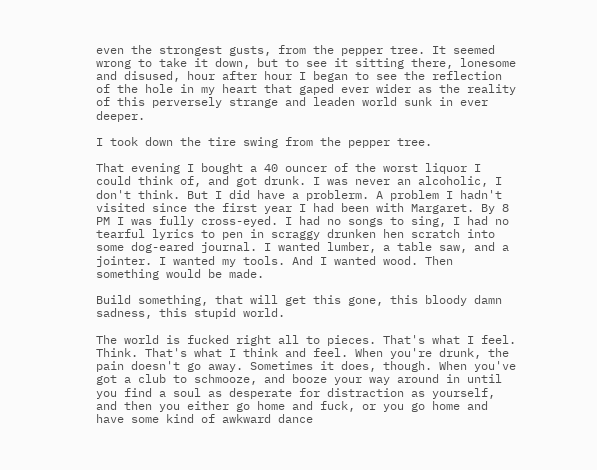even the strongest gusts, from the pepper tree. It seemed wrong to take it down, but to see it sitting there, lonesome and disused, hour after hour I began to see the reflection of the hole in my heart that gaped ever wider as the reality of this perversely strange and leaden world sunk in ever deeper.

I took down the tire swing from the pepper tree.

That evening I bought a 40 ouncer of the worst liquor I could think of, and got drunk. I was never an alcoholic, I don't think. But I did have a problerm. A problem I hadn't visited since the first year I had been with Margaret. By 8 PM I was fully cross-eyed. I had no songs to sing, I had no tearful lyrics to pen in scraggy drunken hen scratch into some dog-eared journal. I wanted lumber, a table saw, and a jointer. I wanted my tools. And I wanted wood. Then something would be made.

Build something, that will get this gone, this bloody damn sadness, this stupid world.

The world is fucked right all to pieces. That's what I feel. Think. That's what I think and feel. When you're drunk, the pain doesn't go away. Sometimes it does, though. When you've got a club to schmooze, and booze your way around in until you find a soul as desperate for distraction as yourself, and then you either go home and fuck, or you go home and have some kind of awkward dance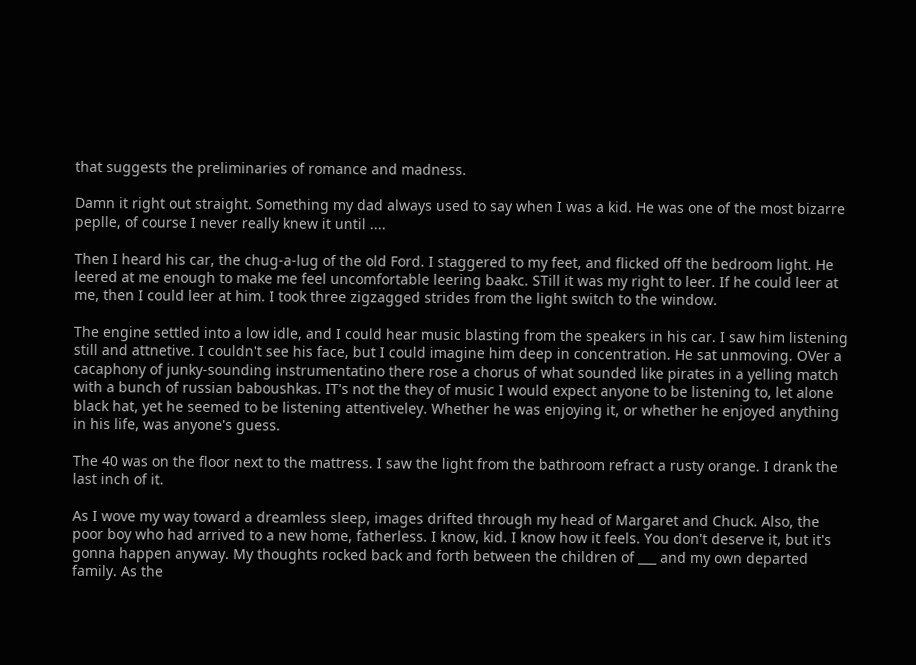that suggests the preliminaries of romance and madness.

Damn it right out straight. Something my dad always used to say when I was a kid. He was one of the most bizarre peplle, of course I never really knew it until ....

Then I heard his car, the chug-a-lug of the old Ford. I staggered to my feet, and flicked off the bedroom light. He leered at me enough to make me feel uncomfortable leering baakc. STill it was my right to leer. If he could leer at me, then I could leer at him. I took three zigzagged strides from the light switch to the window.

The engine settled into a low idle, and I could hear music blasting from the speakers in his car. I saw him listening still and attnetive. I couldn't see his face, but I could imagine him deep in concentration. He sat unmoving. OVer a cacaphony of junky-sounding instrumentatino there rose a chorus of what sounded like pirates in a yelling match with a bunch of russian baboushkas. IT's not the they of music I would expect anyone to be listening to, let alone black hat, yet he seemed to be listening attentiveley. Whether he was enjoying it, or whether he enjoyed anything in his life, was anyone's guess.

The 40 was on the floor next to the mattress. I saw the light from the bathroom refract a rusty orange. I drank the last inch of it.

As I wove my way toward a dreamless sleep, images drifted through my head of Margaret and Chuck. Also, the poor boy who had arrived to a new home, fatherless. I know, kid. I know how it feels. You don't deserve it, but it's gonna happen anyway. My thoughts rocked back and forth between the children of ___ and my own departed family. As the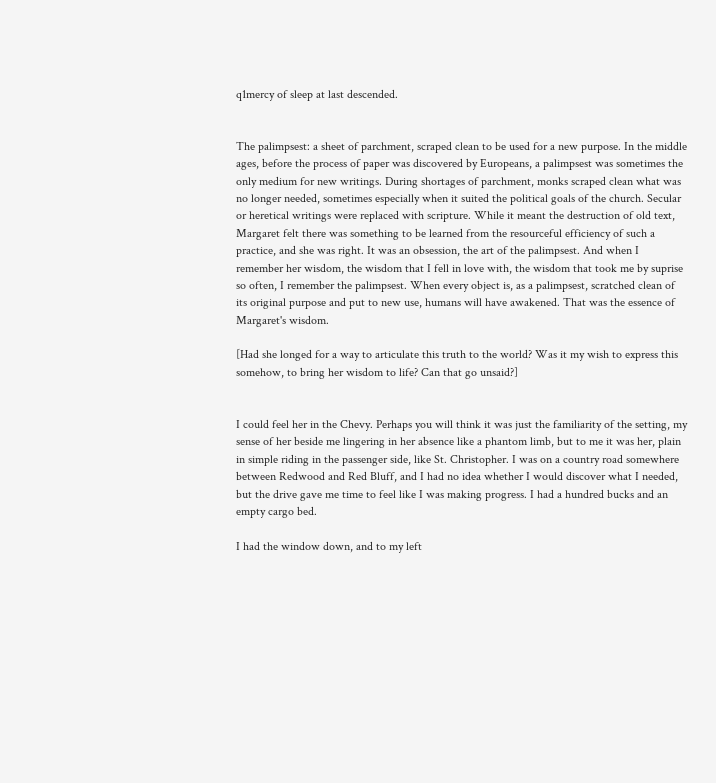q1mercy of sleep at last descended.


The palimpsest: a sheet of parchment, scraped clean to be used for a new purpose. In the middle ages, before the process of paper was discovered by Europeans, a palimpsest was sometimes the only medium for new writings. During shortages of parchment, monks scraped clean what was no longer needed, sometimes especially when it suited the political goals of the church. Secular or heretical writings were replaced with scripture. While it meant the destruction of old text, Margaret felt there was something to be learned from the resourceful efficiency of such a practice, and she was right. It was an obsession, the art of the palimpsest. And when I remember her wisdom, the wisdom that I fell in love with, the wisdom that took me by suprise so often, I remember the palimpsest. When every object is, as a palimpsest, scratched clean of its original purpose and put to new use, humans will have awakened. That was the essence of Margaret's wisdom.

[Had she longed for a way to articulate this truth to the world? Was it my wish to express this somehow, to bring her wisdom to life? Can that go unsaid?]


I could feel her in the Chevy. Perhaps you will think it was just the familiarity of the setting, my sense of her beside me lingering in her absence like a phantom limb, but to me it was her, plain in simple riding in the passenger side, like St. Christopher. I was on a country road somewhere between Redwood and Red Bluff, and I had no idea whether I would discover what I needed, but the drive gave me time to feel like I was making progress. I had a hundred bucks and an empty cargo bed.

I had the window down, and to my left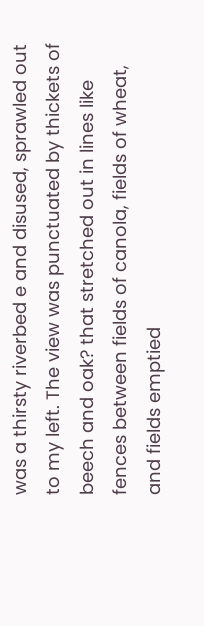was a thirsty riverbed e and disused, sprawled out to my left. The view was punctuated by thickets of beech and oak? that stretched out in lines like fences between fields of canola, fields of wheat, and fields emptied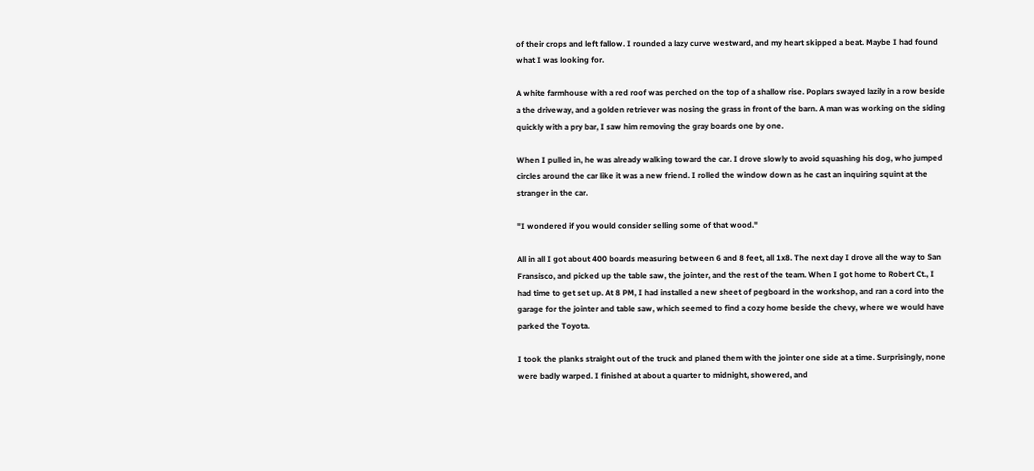of their crops and left fallow. I rounded a lazy curve westward, and my heart skipped a beat. Maybe I had found what I was looking for.

A white farmhouse with a red roof was perched on the top of a shallow rise. Poplars swayed lazily in a row beside a the driveway, and a golden retriever was nosing the grass in front of the barn. A man was working on the siding quickly with a pry bar, I saw him removing the gray boards one by one.

When I pulled in, he was already walking toward the car. I drove slowly to avoid squashing his dog, who jumped circles around the car like it was a new friend. I rolled the window down as he cast an inquiring squint at the stranger in the car.

"I wondered if you would consider selling some of that wood."

All in all I got about 400 boards measuring between 6 and 8 feet, all 1x8. The next day I drove all the way to San Fransisco, and picked up the table saw, the jointer, and the rest of the team. When I got home to Robert Ct., I had time to get set up. At 8 PM, I had installed a new sheet of pegboard in the workshop, and ran a cord into the garage for the jointer and table saw, which seemed to find a cozy home beside the chevy, where we would have parked the Toyota.

I took the planks straight out of the truck and planed them with the jointer one side at a time. Surprisingly, none were badly warped. I finished at about a quarter to midnight, showered, and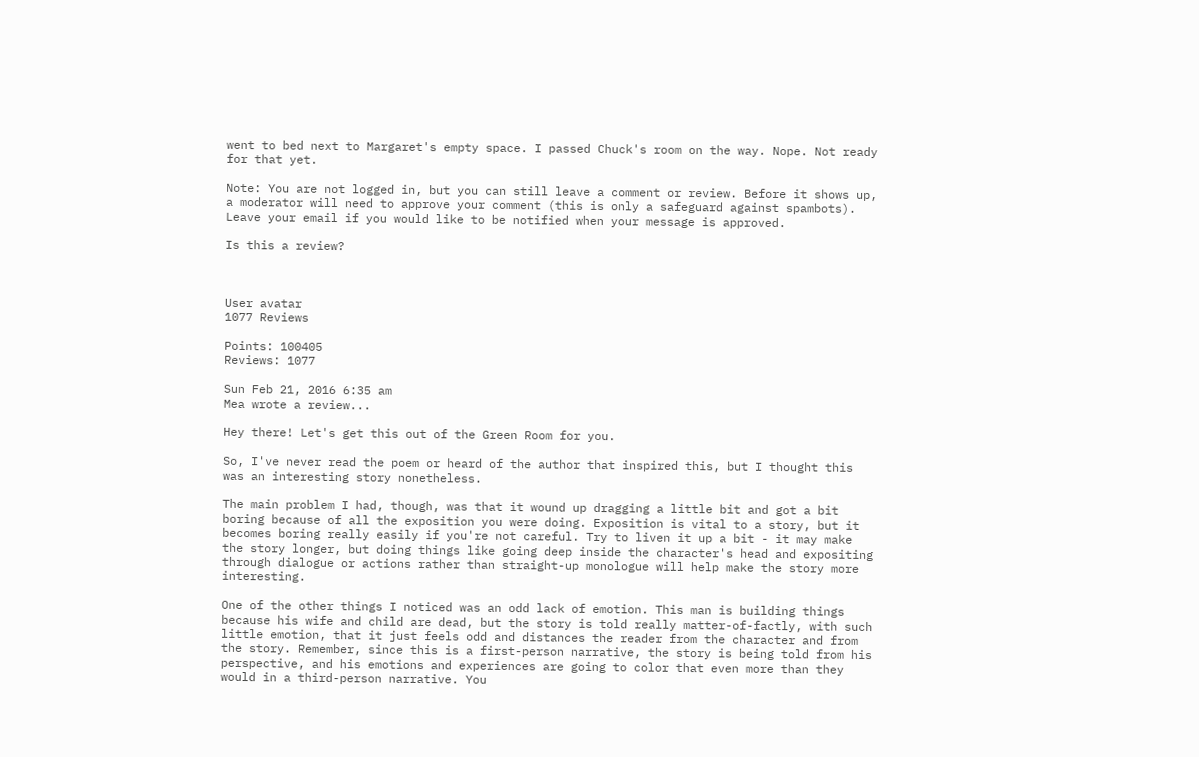went to bed next to Margaret's empty space. I passed Chuck's room on the way. Nope. Not ready for that yet.

Note: You are not logged in, but you can still leave a comment or review. Before it shows up, a moderator will need to approve your comment (this is only a safeguard against spambots). Leave your email if you would like to be notified when your message is approved.

Is this a review?



User avatar
1077 Reviews

Points: 100405
Reviews: 1077

Sun Feb 21, 2016 6:35 am
Mea wrote a review...

Hey there! Let's get this out of the Green Room for you.

So, I've never read the poem or heard of the author that inspired this, but I thought this was an interesting story nonetheless.

The main problem I had, though, was that it wound up dragging a little bit and got a bit boring because of all the exposition you were doing. Exposition is vital to a story, but it becomes boring really easily if you're not careful. Try to liven it up a bit - it may make the story longer, but doing things like going deep inside the character's head and expositing through dialogue or actions rather than straight-up monologue will help make the story more interesting.

One of the other things I noticed was an odd lack of emotion. This man is building things because his wife and child are dead, but the story is told really matter-of-factly, with such little emotion, that it just feels odd and distances the reader from the character and from the story. Remember, since this is a first-person narrative, the story is being told from his perspective, and his emotions and experiences are going to color that even more than they would in a third-person narrative. You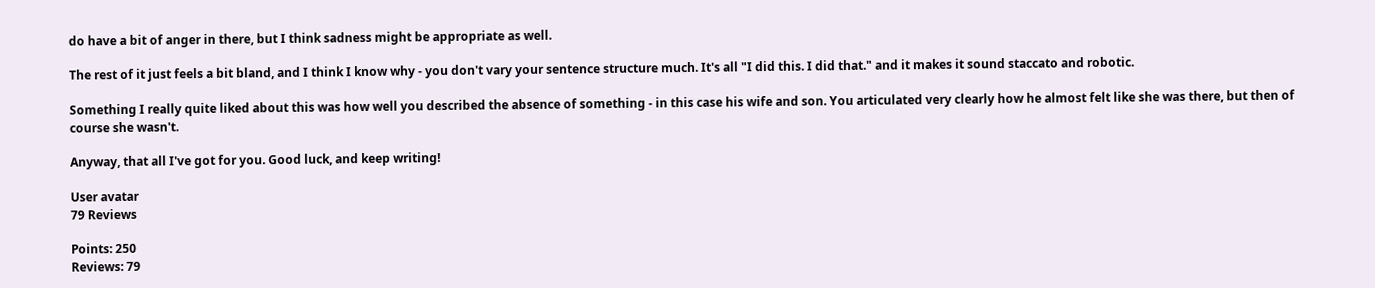do have a bit of anger in there, but I think sadness might be appropriate as well.

The rest of it just feels a bit bland, and I think I know why - you don't vary your sentence structure much. It's all "I did this. I did that." and it makes it sound staccato and robotic.

Something I really quite liked about this was how well you described the absence of something - in this case his wife and son. You articulated very clearly how he almost felt like she was there, but then of course she wasn't.

Anyway, that all I've got for you. Good luck, and keep writing!

User avatar
79 Reviews

Points: 250
Reviews: 79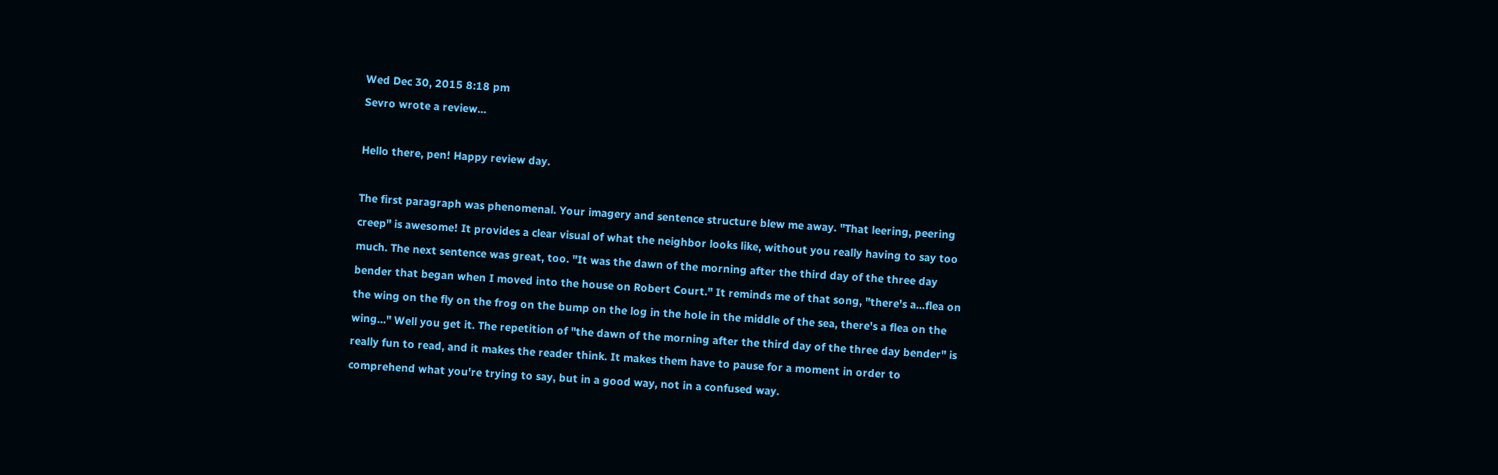Wed Dec 30, 2015 8:18 pm
Sevro wrote a review...

Hello there, pen! Happy review day.

The first paragraph was phenomenal. Your imagery and sentence structure blew me away. "That leering, peering creep" is awesome! It provides a clear visual of what the neighbor looks like, without you really having to say too much. The next sentence was great, too. "It was the dawn of the morning after the third day of the three day bender that began when I moved into the house on Robert Court." It reminds me of that song, "there's a...flea on the wing on the fly on the frog on the bump on the log in the hole in the middle of the sea, there's a flea on the wing..." Well you get it. The repetition of "the dawn of the morning after the third day of the three day bender" is really fun to read, and it makes the reader think. It makes them have to pause for a moment in order to comprehend what you're trying to say, but in a good way, not in a confused way.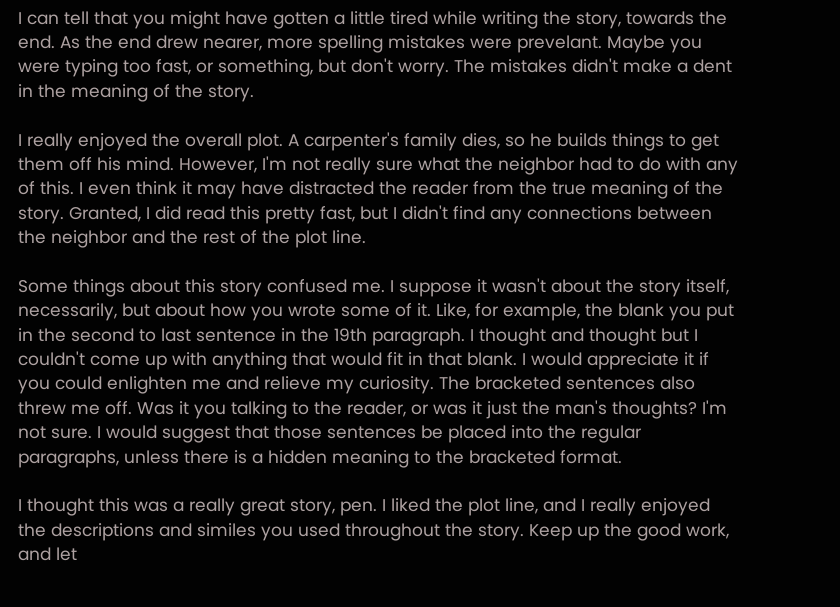I can tell that you might have gotten a little tired while writing the story, towards the end. As the end drew nearer, more spelling mistakes were prevelant. Maybe you were typing too fast, or something, but don't worry. The mistakes didn't make a dent in the meaning of the story.

I really enjoyed the overall plot. A carpenter's family dies, so he builds things to get them off his mind. However, I'm not really sure what the neighbor had to do with any of this. I even think it may have distracted the reader from the true meaning of the story. Granted, I did read this pretty fast, but I didn't find any connections between the neighbor and the rest of the plot line.

Some things about this story confused me. I suppose it wasn't about the story itself, necessarily, but about how you wrote some of it. Like, for example, the blank you put in the second to last sentence in the 19th paragraph. I thought and thought but I couldn't come up with anything that would fit in that blank. I would appreciate it if you could enlighten me and relieve my curiosity. The bracketed sentences also threw me off. Was it you talking to the reader, or was it just the man's thoughts? I'm not sure. I would suggest that those sentences be placed into the regular paragraphs, unless there is a hidden meaning to the bracketed format.

I thought this was a really great story, pen. I liked the plot line, and I really enjoyed the descriptions and similes you used throughout the story. Keep up the good work, and let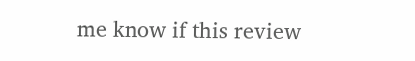me know if this review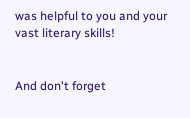was helpful to you and your vast literary skills!


And don't forget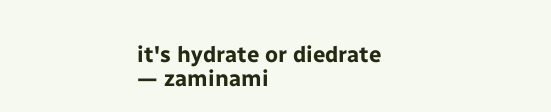it's hydrate or diedrate
— zaminami